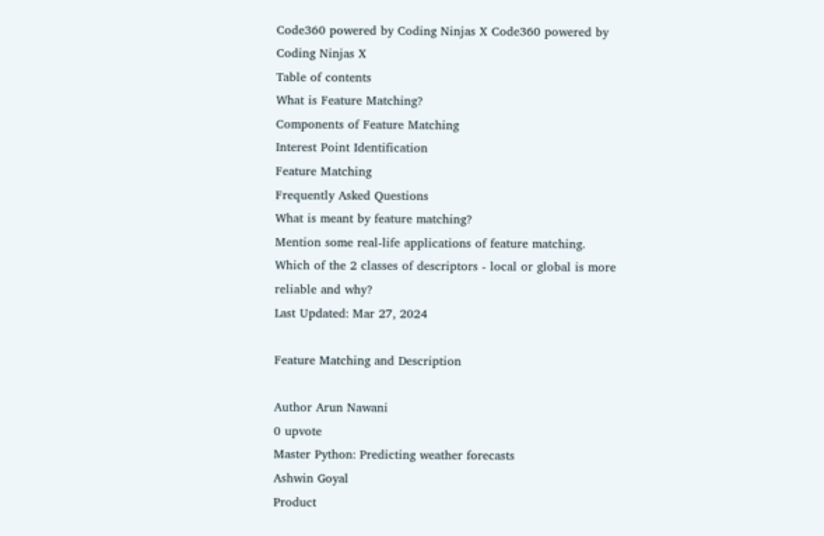Code360 powered by Coding Ninjas X Code360 powered by Coding Ninjas X
Table of contents
What is Feature Matching?
Components of Feature Matching
Interest Point Identification
Feature Matching
Frequently Asked Questions
What is meant by feature matching?
Mention some real-life applications of feature matching.
Which of the 2 classes of descriptors - local or global is more reliable and why?
Last Updated: Mar 27, 2024

Feature Matching and Description

Author Arun Nawani
0 upvote
Master Python: Predicting weather forecasts
Ashwin Goyal
Product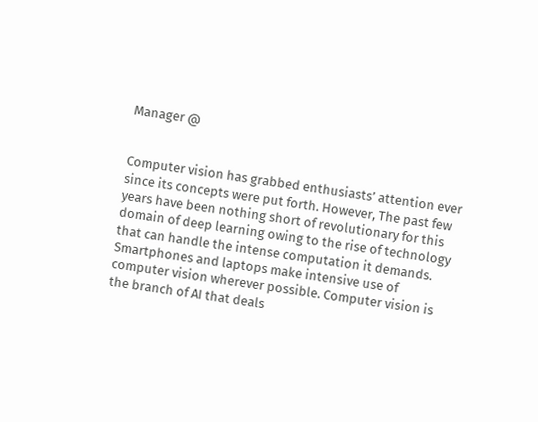Manager @


Computer vision has grabbed enthusiasts’ attention ever since its concepts were put forth. However, The past few years have been nothing short of revolutionary for this domain of deep learning owing to the rise of technology that can handle the intense computation it demands. Smartphones and laptops make intensive use of computer vision wherever possible. Computer vision is the branch of AI that deals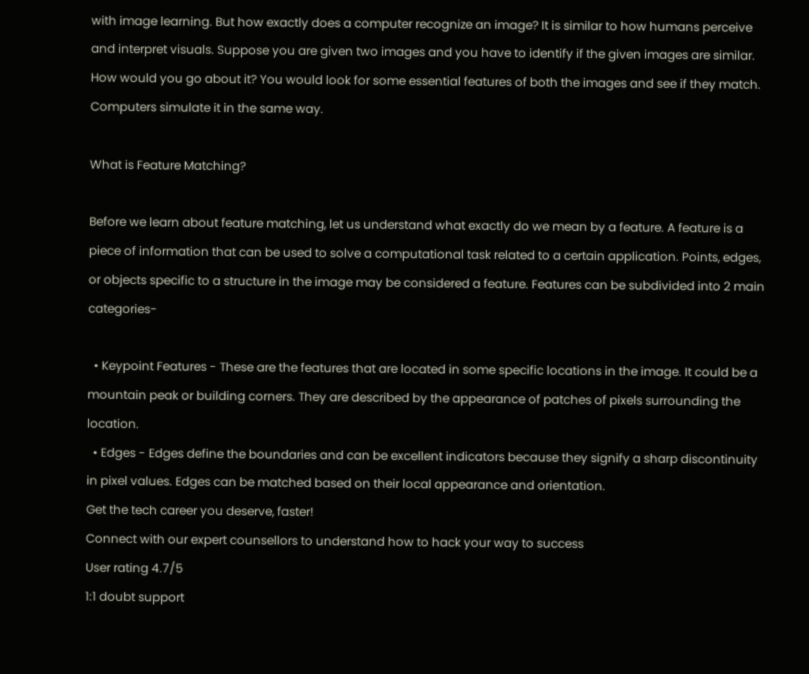with image learning. But how exactly does a computer recognize an image? It is similar to how humans perceive and interpret visuals. Suppose you are given two images and you have to identify if the given images are similar. How would you go about it? You would look for some essential features of both the images and see if they match. Computers simulate it in the same way.

What is Feature Matching?

Before we learn about feature matching, let us understand what exactly do we mean by a feature. A feature is a piece of information that can be used to solve a computational task related to a certain application. Points, edges, or objects specific to a structure in the image may be considered a feature. Features can be subdivided into 2 main categories-

  • Keypoint Features - These are the features that are located in some specific locations in the image. It could be a mountain peak or building corners. They are described by the appearance of patches of pixels surrounding the location.
  • Edges - Edges define the boundaries and can be excellent indicators because they signify a sharp discontinuity in pixel values. Edges can be matched based on their local appearance and orientation.
Get the tech career you deserve, faster!
Connect with our expert counsellors to understand how to hack your way to success
User rating 4.7/5
1:1 doubt support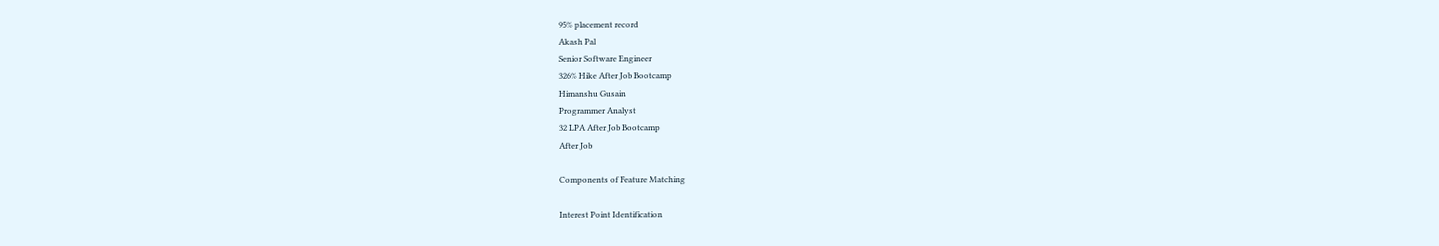95% placement record
Akash Pal
Senior Software Engineer
326% Hike After Job Bootcamp
Himanshu Gusain
Programmer Analyst
32 LPA After Job Bootcamp
After Job

Components of Feature Matching

Interest Point Identification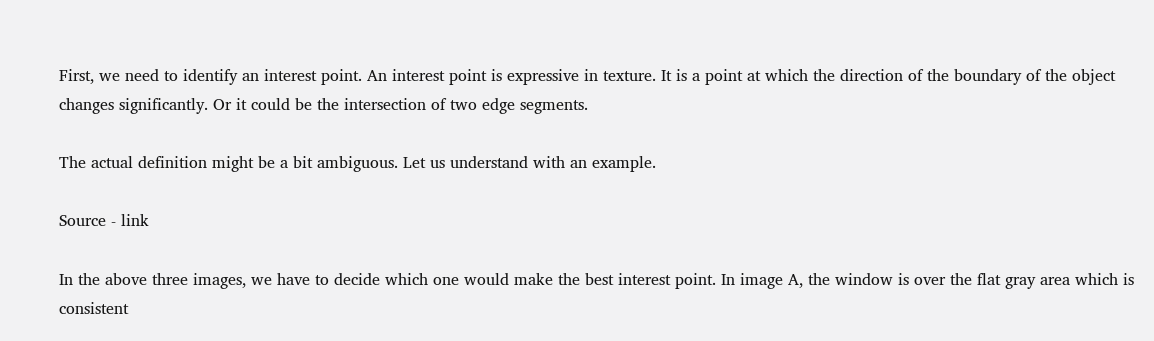First, we need to identify an interest point. An interest point is expressive in texture. It is a point at which the direction of the boundary of the object changes significantly. Or it could be the intersection of two edge segments.

The actual definition might be a bit ambiguous. Let us understand with an example.

Source - link

In the above three images, we have to decide which one would make the best interest point. In image A, the window is over the flat gray area which is consistent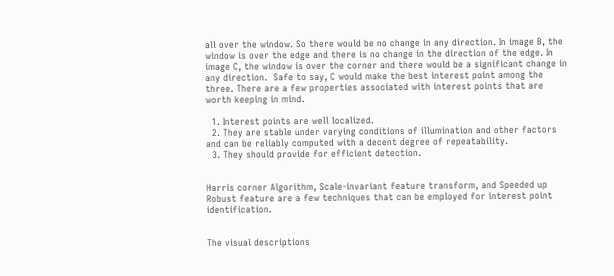all over the window. So there would be no change in any direction. In image B, the window is over the edge and there is no change in the direction of the edge. In image C, the window is over the corner and there would be a significant change in any direction.  Safe to say, C would make the best interest point among the three. There are a few properties associated with interest points that are worth keeping in mind.

  1. Interest points are well localized.
  2. They are stable under varying conditions of illumination and other factors and can be reliably computed with a decent degree of repeatability.
  3. They should provide for efficient detection.


Harris corner Algorithm, Scale-invariant feature transform, and Speeded up Robust feature are a few techniques that can be employed for interest point identification.


The visual descriptions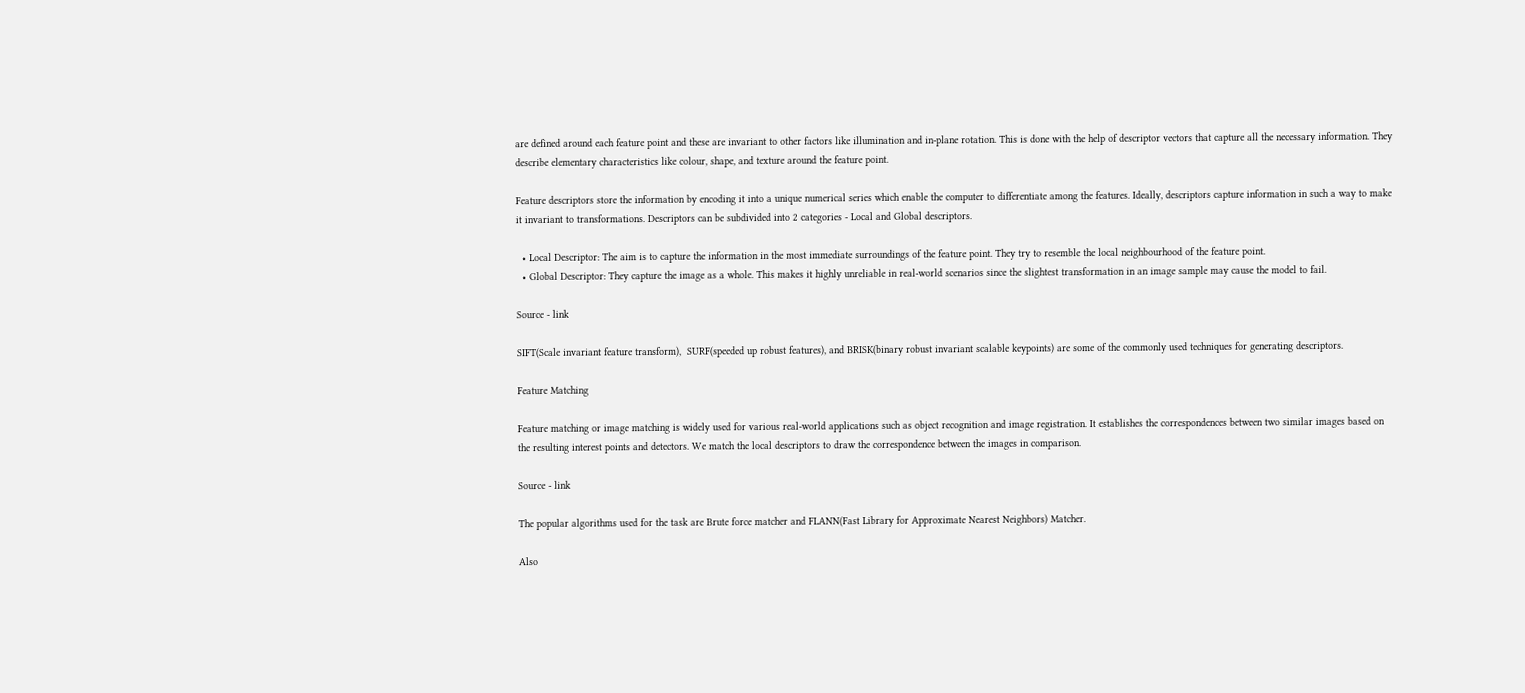are defined around each feature point and these are invariant to other factors like illumination and in-plane rotation. This is done with the help of descriptor vectors that capture all the necessary information. They describe elementary characteristics like colour, shape, and texture around the feature point.

Feature descriptors store the information by encoding it into a unique numerical series which enable the computer to differentiate among the features. Ideally, descriptors capture information in such a way to make it invariant to transformations. Descriptors can be subdivided into 2 categories - Local and Global descriptors.

  • Local Descriptor: The aim is to capture the information in the most immediate surroundings of the feature point. They try to resemble the local neighbourhood of the feature point.
  • Global Descriptor: They capture the image as a whole. This makes it highly unreliable in real-world scenarios since the slightest transformation in an image sample may cause the model to fail.

Source - link

SIFT(Scale invariant feature transform),  SURF(speeded up robust features), and BRISK(binary robust invariant scalable keypoints) are some of the commonly used techniques for generating descriptors.

Feature Matching

Feature matching or image matching is widely used for various real-world applications such as object recognition and image registration. It establishes the correspondences between two similar images based on the resulting interest points and detectors. We match the local descriptors to draw the correspondence between the images in comparison.

Source - link

The popular algorithms used for the task are Brute force matcher and FLANN(Fast Library for Approximate Nearest Neighbors) Matcher.

Also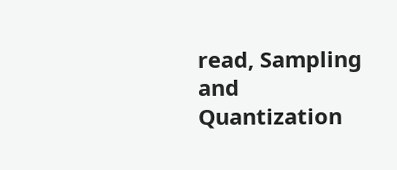read, Sampling and Quantization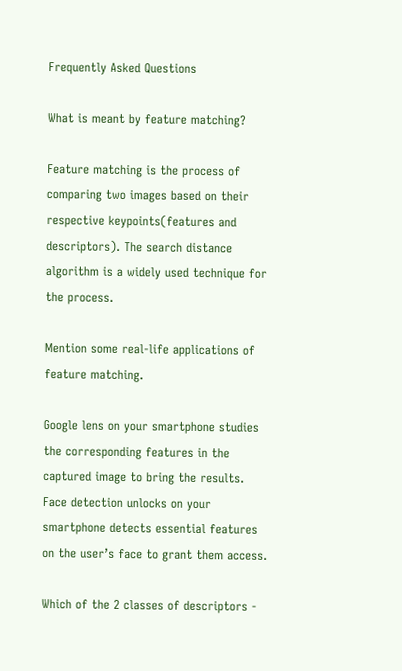Frequently Asked Questions

What is meant by feature matching?

Feature matching is the process of comparing two images based on their respective keypoints(features and descriptors). The search distance algorithm is a widely used technique for the process.

Mention some real-life applications of feature matching.

Google lens on your smartphone studies the corresponding features in the captured image to bring the results. Face detection unlocks on your smartphone detects essential features on the user’s face to grant them access.

Which of the 2 classes of descriptors -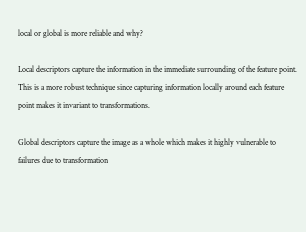local or global is more reliable and why?

Local descriptors capture the information in the immediate surrounding of the feature point. This is a more robust technique since capturing information locally around each feature point makes it invariant to transformations.

Global descriptors capture the image as a whole which makes it highly vulnerable to failures due to transformation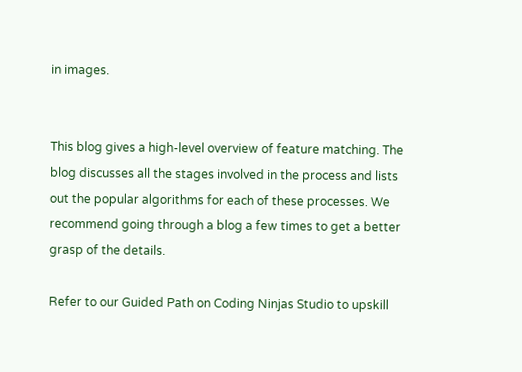in images.


This blog gives a high-level overview of feature matching. The blog discusses all the stages involved in the process and lists out the popular algorithms for each of these processes. We recommend going through a blog a few times to get a better grasp of the details.

Refer to our Guided Path on Coding Ninjas Studio to upskill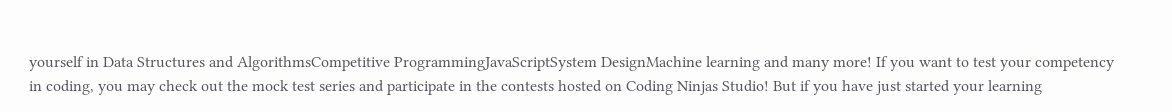yourself in Data Structures and AlgorithmsCompetitive ProgrammingJavaScriptSystem DesignMachine learning and many more! If you want to test your competency in coding, you may check out the mock test series and participate in the contests hosted on Coding Ninjas Studio! But if you have just started your learning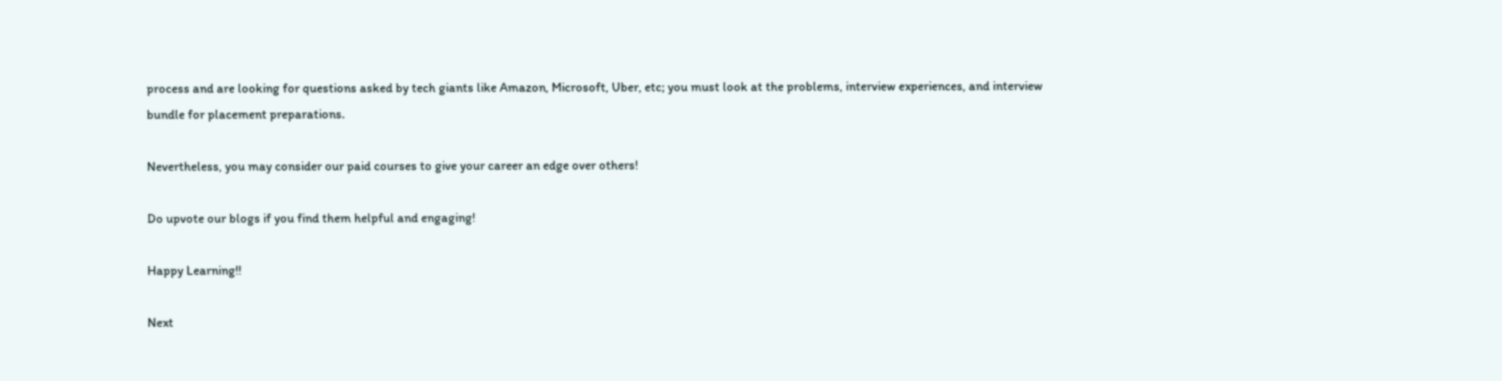process and are looking for questions asked by tech giants like Amazon, Microsoft, Uber, etc; you must look at the problems, interview experiences, and interview bundle for placement preparations.

Nevertheless, you may consider our paid courses to give your career an edge over others!

Do upvote our blogs if you find them helpful and engaging!

Happy Learning!!

Next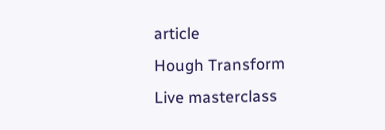article
Hough Transform
Live masterclass